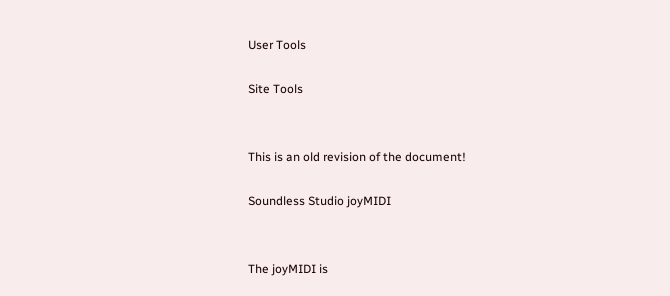User Tools

Site Tools


This is an old revision of the document!

Soundless Studio joyMIDI


The joyMIDI is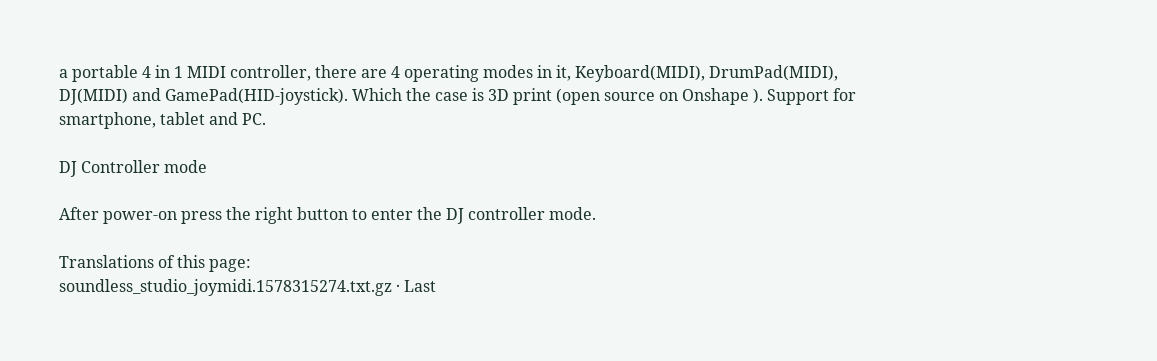a portable 4 in 1 MIDI controller, there are 4 operating modes in it, Keyboard(MIDI), DrumPad(MIDI), DJ(MIDI) and GamePad(HID-joystick). Which the case is 3D print (open source on Onshape ). Support for smartphone, tablet and PC.

DJ Controller mode

After power-on press the right button to enter the DJ controller mode.

Translations of this page:
soundless_studio_joymidi.1578315274.txt.gz · Last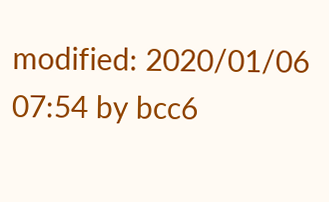modified: 2020/01/06 07:54 by bcc6